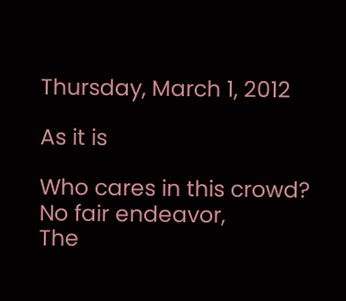Thursday, March 1, 2012

As it is

Who cares in this crowd?
No fair endeavor,
The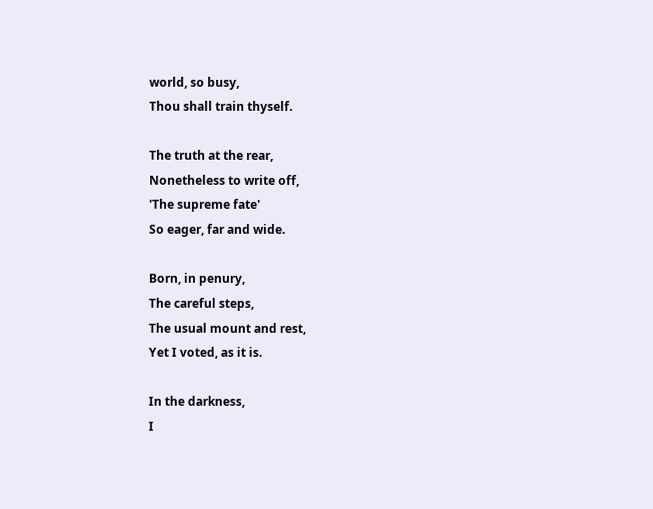world, so busy,
Thou shall train thyself.

The truth at the rear,
Nonetheless to write off,
'The supreme fate'
So eager, far and wide.

Born, in penury,
The careful steps,
The usual mount and rest,
Yet I voted, as it is.

In the darkness,
I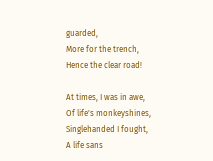guarded,
More for the trench,
Hence the clear road!

At times, I was in awe,
Of life's monkeyshines,
Singlehanded I fought,
A life sans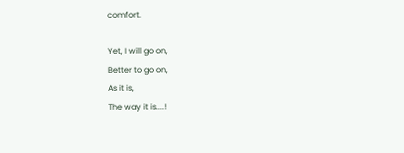comfort.

Yet, I will go on,
Better to go on,
As it is,
The way it is....!